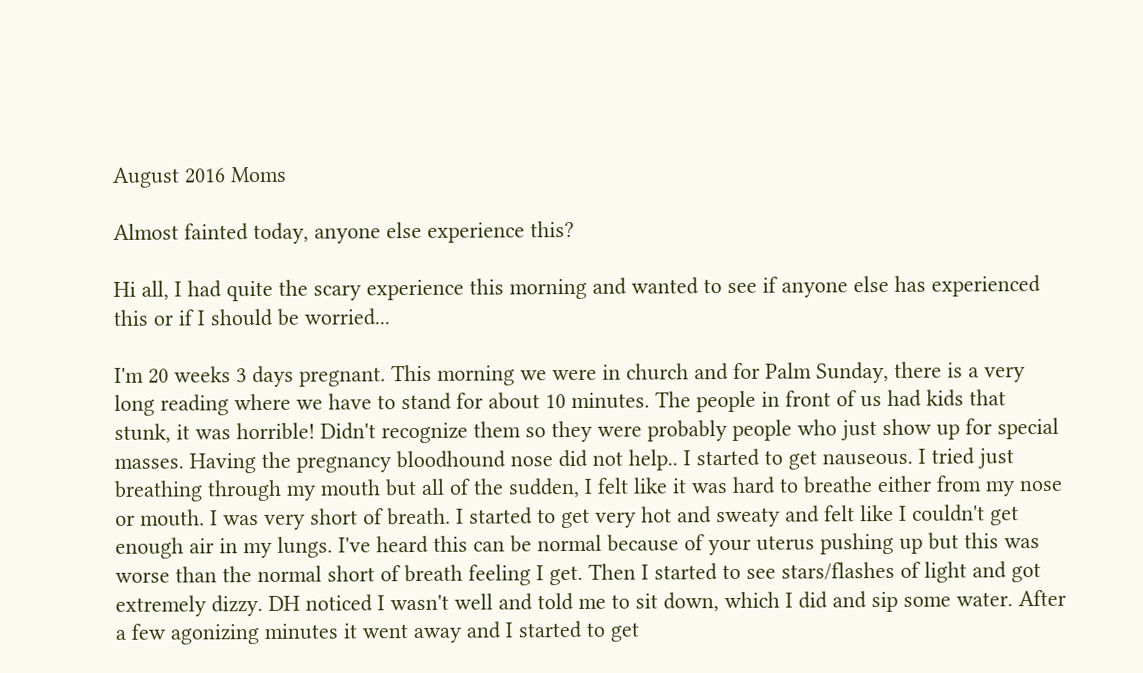August 2016 Moms

Almost fainted today, anyone else experience this?

Hi all, I had quite the scary experience this morning and wanted to see if anyone else has experienced this or if I should be worried...

I'm 20 weeks 3 days pregnant. This morning we were in church and for Palm Sunday, there is a very long reading where we have to stand for about 10 minutes. The people in front of us had kids that stunk, it was horrible! Didn't recognize them so they were probably people who just show up for special masses. Having the pregnancy bloodhound nose did not help.. I started to get nauseous. I tried just breathing through my mouth but all of the sudden, I felt like it was hard to breathe either from my nose or mouth. I was very short of breath. I started to get very hot and sweaty and felt like I couldn't get enough air in my lungs. I've heard this can be normal because of your uterus pushing up but this was worse than the normal short of breath feeling I get. Then I started to see stars/flashes of light and got extremely dizzy. DH noticed I wasn't well and told me to sit down, which I did and sip some water. After a few agonizing minutes it went away and I started to get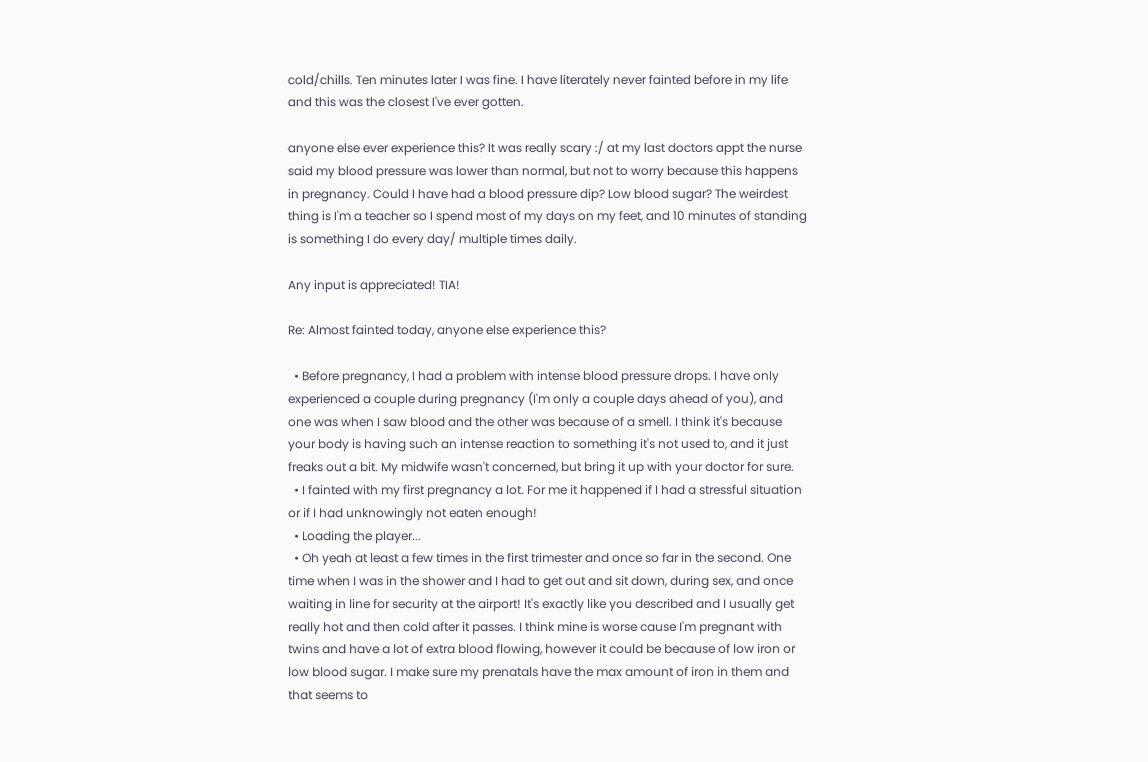cold/chills. Ten minutes later I was fine. I have literately never fainted before in my life and this was the closest I've ever gotten.

anyone else ever experience this? It was really scary :/ at my last doctors appt the nurse said my blood pressure was lower than normal, but not to worry because this happens in pregnancy. Could I have had a blood pressure dip? Low blood sugar? The weirdest thing is I'm a teacher so I spend most of my days on my feet, and 10 minutes of standing is something I do every day/ multiple times daily.

Any input is appreciated! TIA!

Re: Almost fainted today, anyone else experience this?

  • Before pregnancy, I had a problem with intense blood pressure drops. I have only experienced a couple during pregnancy (I'm only a couple days ahead of you), and one was when I saw blood and the other was because of a smell. I think it's because your body is having such an intense reaction to something it's not used to, and it just freaks out a bit. My midwife wasn't concerned, but bring it up with your doctor for sure.
  • I fainted with my first pregnancy a lot. For me it happened if I had a stressful situation or if I had unknowingly not eaten enough!
  • Loading the player...
  • Oh yeah at least a few times in the first trimester and once so far in the second. One time when I was in the shower and I had to get out and sit down, during sex, and once waiting in line for security at the airport! It's exactly like you described and I usually get really hot and then cold after it passes. I think mine is worse cause I'm pregnant with twins and have a lot of extra blood flowing, however it could be because of low iron or low blood sugar. I make sure my prenatals have the max amount of iron in them and that seems to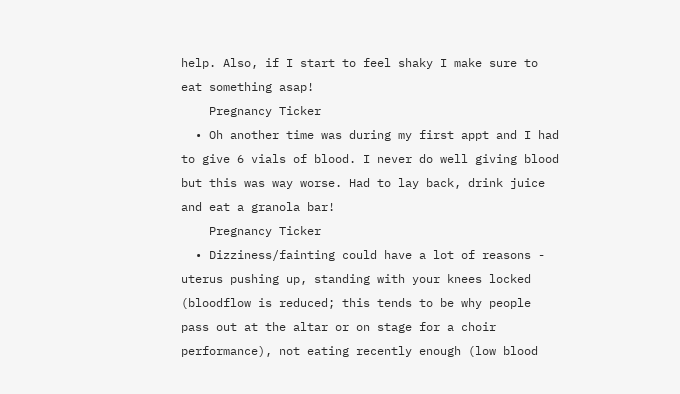help. Also, if I start to feel shaky I make sure to eat something asap!
    Pregnancy Ticker
  • Oh another time was during my first appt and I had to give 6 vials of blood. I never do well giving blood but this was way worse. Had to lay back, drink juice and eat a granola bar!
    Pregnancy Ticker
  • Dizziness/fainting could have a lot of reasons - uterus pushing up, standing with your knees locked (bloodflow is reduced; this tends to be why people pass out at the altar or on stage for a choir performance), not eating recently enough (low blood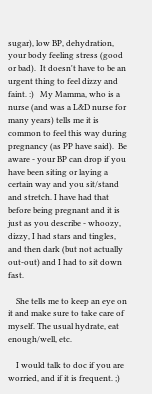sugar), low BP, dehydration, your body feeling stress (good or bad).  It doesn't have to be an urgent thing to feel dizzy and faint. :)   My Mamma, who is a nurse (and was a L&D nurse for many years) tells me it is common to feel this way during pregnancy (as PP have said).  Be aware - your BP can drop if you have been siting or laying a certain way and you sit/stand and stretch. I have had that before being pregnant and it is just as you describe - whoozy, dizzy, I had stars and tingles, and then dark (but not actually out-out) and I had to sit down fast.

    She tells me to keep an eye on it and make sure to take care of myself. The usual hydrate, eat enough/well, etc.

    I would talk to doc if you are worried, and if it is frequent. ;)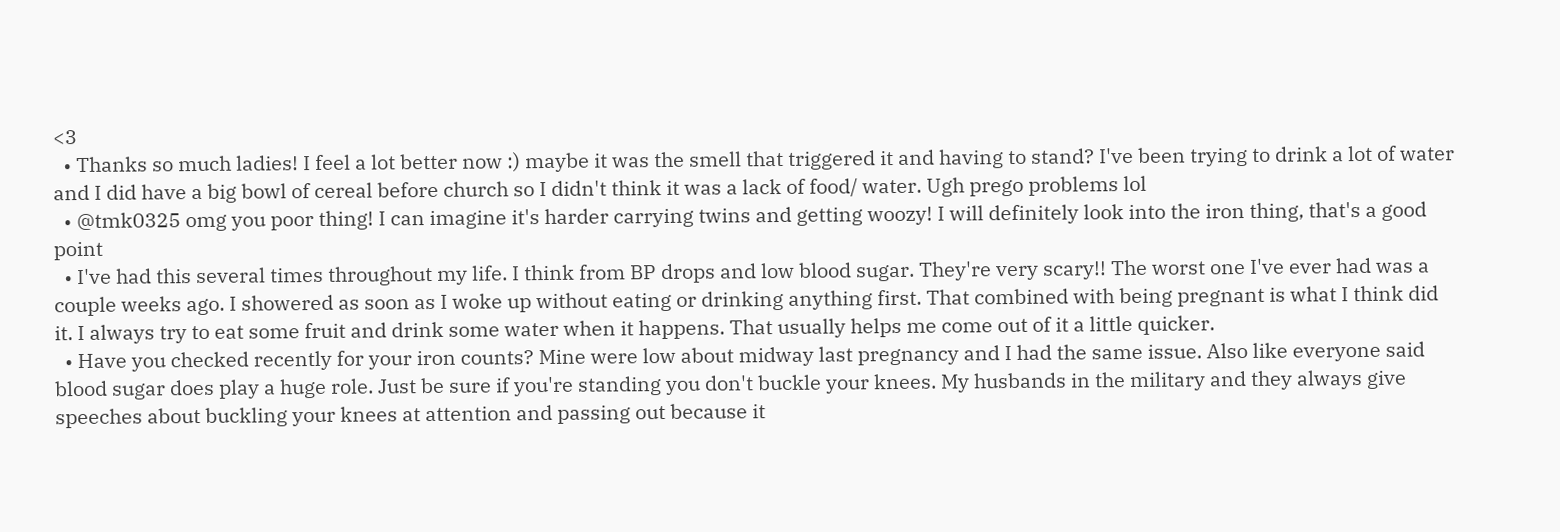<3
  • Thanks so much ladies! I feel a lot better now :) maybe it was the smell that triggered it and having to stand? I've been trying to drink a lot of water and I did have a big bowl of cereal before church so I didn't think it was a lack of food/ water. Ugh prego problems lol
  • @tmk0325 omg you poor thing! I can imagine it's harder carrying twins and getting woozy! I will definitely look into the iron thing, that's a good point
  • I've had this several times throughout my life. I think from BP drops and low blood sugar. They're very scary!! The worst one I've ever had was a couple weeks ago. I showered as soon as I woke up without eating or drinking anything first. That combined with being pregnant is what I think did it. I always try to eat some fruit and drink some water when it happens. That usually helps me come out of it a little quicker.
  • Have you checked recently for your iron counts? Mine were low about midway last pregnancy and I had the same issue. Also like everyone said blood sugar does play a huge role. Just be sure if you're standing you don't buckle your knees. My husbands in the military and they always give speeches about buckling your knees at attention and passing out because it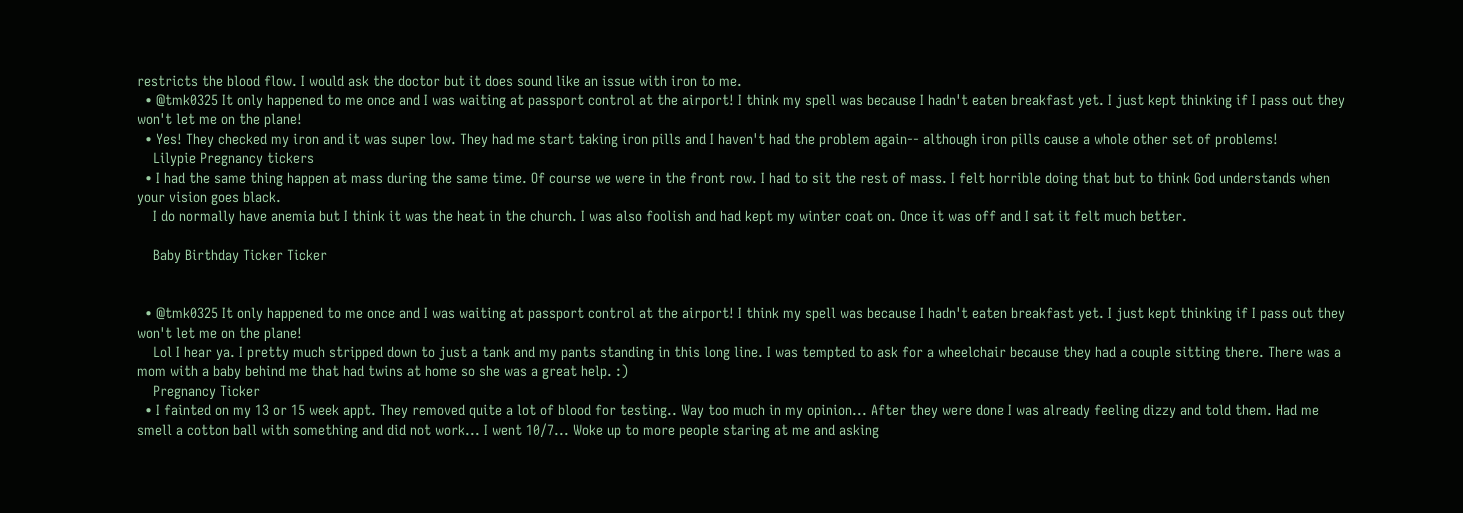restricts the blood flow. I would ask the doctor but it does sound like an issue with iron to me.
  • @tmk0325 It only happened to me once and I was waiting at passport control at the airport! I think my spell was because I hadn't eaten breakfast yet. I just kept thinking if I pass out they won't let me on the plane!
  • Yes! They checked my iron and it was super low. They had me start taking iron pills and I haven't had the problem again-- although iron pills cause a whole other set of problems!
    Lilypie Pregnancy tickers
  • I had the same thing happen at mass during the same time. Of course we were in the front row. I had to sit the rest of mass. I felt horrible doing that but to think God understands when your vision goes black.
    I do normally have anemia but I think it was the heat in the church. I was also foolish and had kept my winter coat on. Once it was off and I sat it felt much better.

    Baby Birthday Ticker Ticker


  • @tmk0325 It only happened to me once and I was waiting at passport control at the airport! I think my spell was because I hadn't eaten breakfast yet. I just kept thinking if I pass out they won't let me on the plane!
    Lol I hear ya. I pretty much stripped down to just a tank and my pants standing in this long line. I was tempted to ask for a wheelchair because they had a couple sitting there. There was a mom with a baby behind me that had twins at home so she was a great help. :)
    Pregnancy Ticker
  • I fainted on my 13 or 15 week appt. They removed quite a lot of blood for testing.. Way too much in my opinion... After they were done I was already feeling dizzy and told them. Had me smell a cotton ball with something and did not work... I went 10/7... Woke up to more people staring at me and asking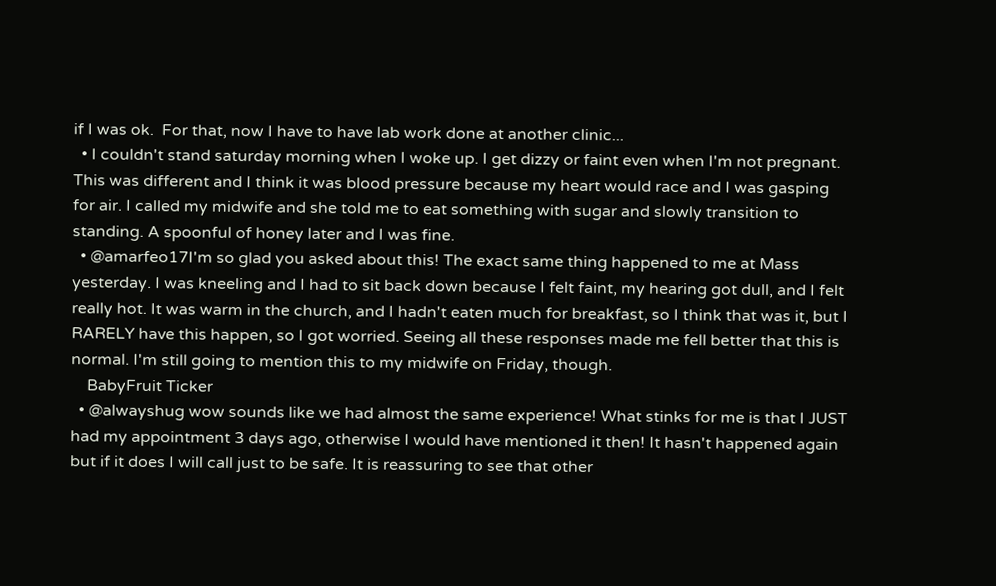if I was ok.  For that, now I have to have lab work done at another clinic...
  • I couldn't stand saturday morning when I woke up. I get dizzy or faint even when I'm not pregnant. This was different and I think it was blood pressure because my heart would race and I was gasping for air. I called my midwife and she told me to eat something with sugar and slowly transition to standing. A spoonful of honey later and I was fine.
  • @amarfeo17I'm so glad you asked about this! The exact same thing happened to me at Mass yesterday. I was kneeling and I had to sit back down because I felt faint, my hearing got dull, and I felt really hot. It was warm in the church, and I hadn't eaten much for breakfast, so I think that was it, but I RARELY have this happen, so I got worried. Seeing all these responses made me fell better that this is normal. I'm still going to mention this to my midwife on Friday, though.
    BabyFruit Ticker
  • @alwayshug wow sounds like we had almost the same experience! What stinks for me is that I JUST had my appointment 3 days ago, otherwise I would have mentioned it then! It hasn't happened again but if it does I will call just to be safe. It is reassuring to see that other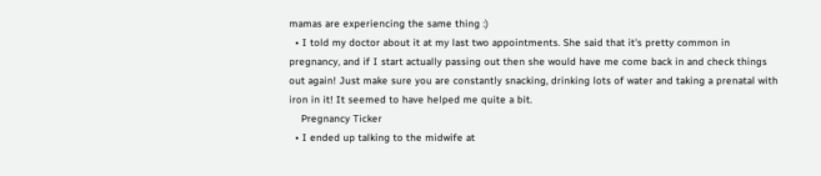mamas are experiencing the same thing :)
  • I told my doctor about it at my last two appointments. She said that it's pretty common in pregnancy, and if I start actually passing out then she would have me come back in and check things out again! Just make sure you are constantly snacking, drinking lots of water and taking a prenatal with iron in it! It seemed to have helped me quite a bit.
    Pregnancy Ticker
  • I ended up talking to the midwife at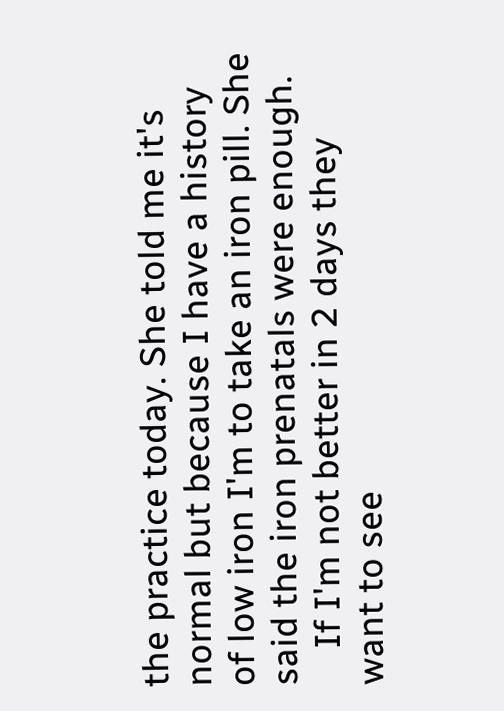the practice today. She told me it's normal but because I have a history of low iron I'm to take an iron pill. She said the iron prenatals were enough.
    If I'm not better in 2 days they want to see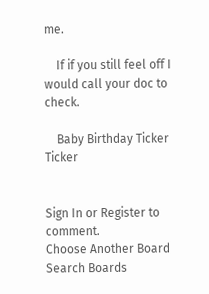me.

    If if you still feel off I would call your doc to check.

    Baby Birthday Ticker Ticker


Sign In or Register to comment.
Choose Another Board
Search Boards